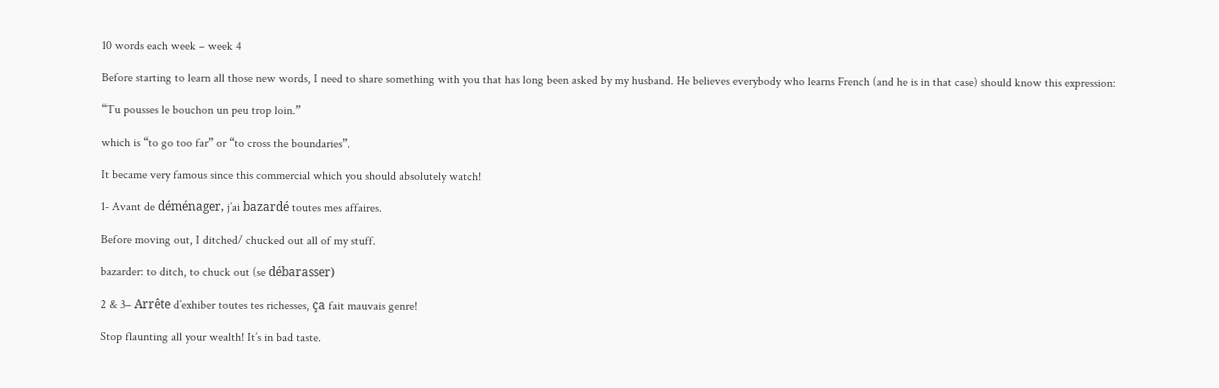10 words each week – week 4

Before starting to learn all those new words, I need to share something with you that has long been asked by my husband. He believes everybody who learns French (and he is in that case) should know this expression:

“Tu pousses le bouchon un peu trop loin.”

which is “to go too far” or “to cross the boundaries”.

It became very famous since this commercial which you should absolutely watch!

1- Avant de déménager, j’ai bazardé toutes mes affaires.

Before moving out, I ditched/ chucked out all of my stuff.

bazarder: to ditch, to chuck out (se débarasser)

2 & 3– Arrête d’exhiber toutes tes richesses, ça fait mauvais genre!

Stop flaunting all your wealth! It’s in bad taste.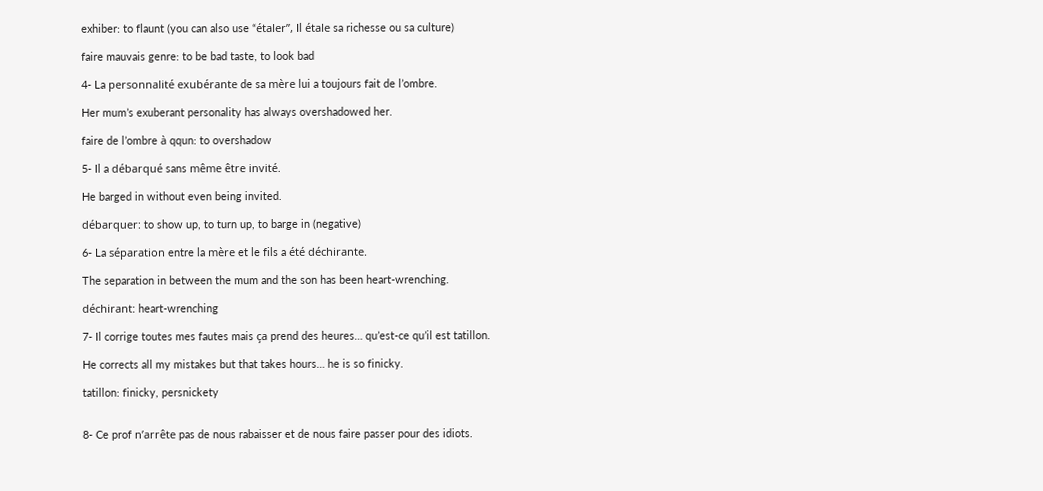exhiber: to flaunt (you can also use “étaler”, Il étale sa richesse ou sa culture)

faire mauvais genre: to be bad taste, to look bad

4- La personnalité exubérante de sa mère lui a toujours fait de l’ombre.

Her mum’s exuberant personality has always overshadowed her.

faire de l’ombre à qqun: to overshadow

5- Il a débarqué sans même être invité.

He barged in without even being invited.

débarquer: to show up, to turn up, to barge in (negative)

6- La séparation entre la mère et le fils a été déchirante.

The separation in between the mum and the son has been heart-wrenching.

déchirant: heart-wrenching

7- Il corrige toutes mes fautes mais ça prend des heures… qu’est-ce qu’il est tatillon.

He corrects all my mistakes but that takes hours… he is so finicky.

tatillon: finicky, persnickety


8- Ce prof n’arrête pas de nous rabaisser et de nous faire passer pour des idiots.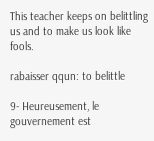This teacher keeps on belittling us and to make us look like fools.

rabaisser qqun: to belittle

9- Heureusement, le gouvernement est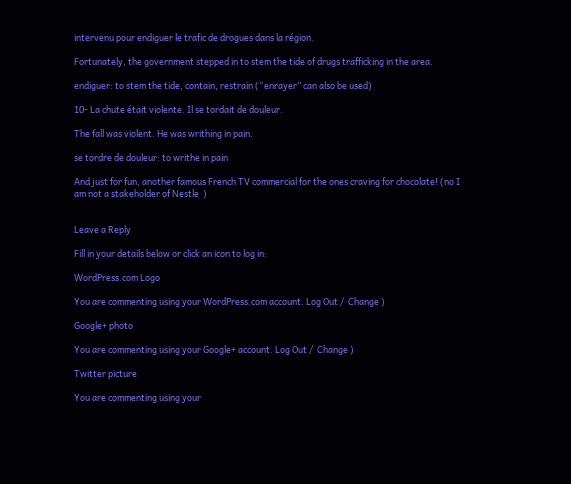intervenu pour endiguer le trafic de drogues dans la région.

Fortunately, the government stepped in to stem the tide of drugs trafficking in the area.

endiguer: to stem the tide, contain, restrain (“enrayer” can also be used)

10- La chute était violente. Il se tordait de douleur.

The fall was violent. He was writhing in pain.

se tordre de douleur: to writhe in pain

And just for fun, another famous French TV commercial for the ones craving for chocolate! (no I am not a stakeholder of Nestle  )


Leave a Reply

Fill in your details below or click an icon to log in:

WordPress.com Logo

You are commenting using your WordPress.com account. Log Out /  Change )

Google+ photo

You are commenting using your Google+ account. Log Out /  Change )

Twitter picture

You are commenting using your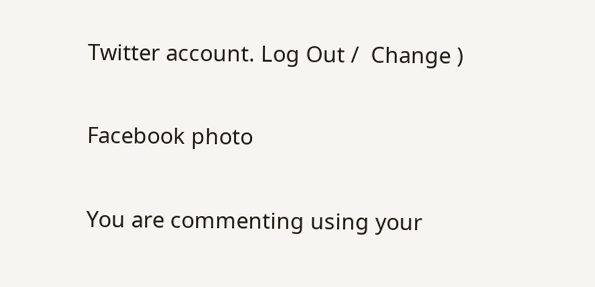Twitter account. Log Out /  Change )

Facebook photo

You are commenting using your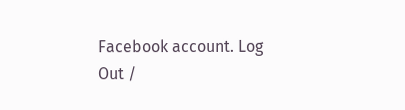Facebook account. Log Out /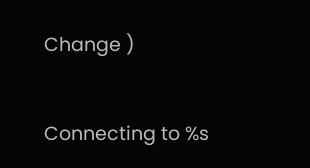Change )


Connecting to %s